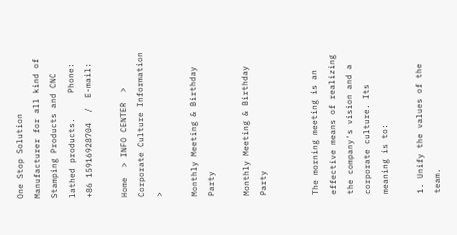One Stop Solution Manufacturer for all kind of Stamping Products and CNC lathed products.     Phone: +86 15916928704  /  E-mail:

Home  > INFO CENTER  > Corporate Culture Information  >

Monthly Meeting & Birthday Party

Monthly Meeting & Birthday Party


The morning meeting is an effective means of realizing the company's vision and a corporate culture. Its meaning is to:

1. Unify the values of the team.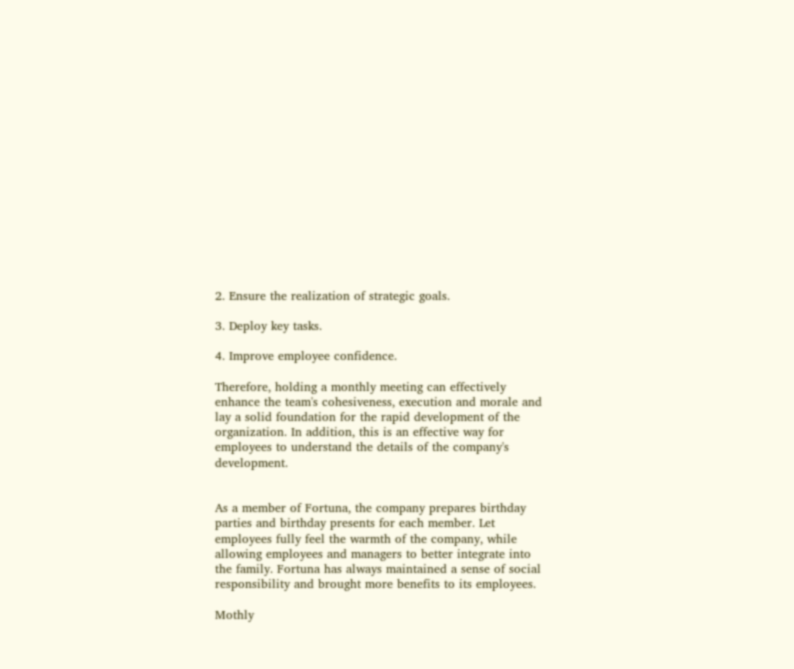2. Ensure the realization of strategic goals.

3. Deploy key tasks.

4. Improve employee confidence.

Therefore, holding a monthly meeting can effectively enhance the team's cohesiveness, execution and morale and lay a solid foundation for the rapid development of the organization. In addition, this is an effective way for employees to understand the details of the company's development.


As a member of Fortuna, the company prepares birthday parties and birthday presents for each member. Let employees fully feel the warmth of the company, while allowing employees and managers to better integrate into the family. Fortuna has always maintained a sense of social responsibility and brought more benefits to its employees.

Mothly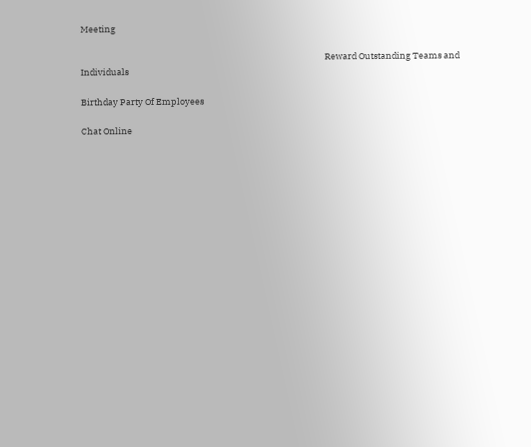Meeting

                                                                                                                          Reward Outstanding Teams and Individuals

Birthday Party Of Employees

Chat Online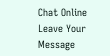Chat Online
Leave Your Message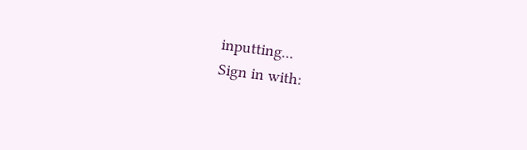inputting...
Sign in with: